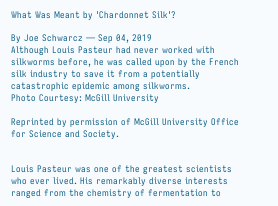What Was Meant by 'Chardonnet Silk'?

By Joe Schwarcz — Sep 04, 2019
Although Louis Pasteur had never worked with silkworms before, he was called upon by the French silk industry to save it from a potentially catastrophic epidemic among silkworms.
Photo Courtesy: McGill University

Reprinted by permission of McGill University Office for Science and Society.


Louis Pasteur was one of the greatest scientists who ever lived. His remarkably diverse interests ranged from the chemistry of fermentation to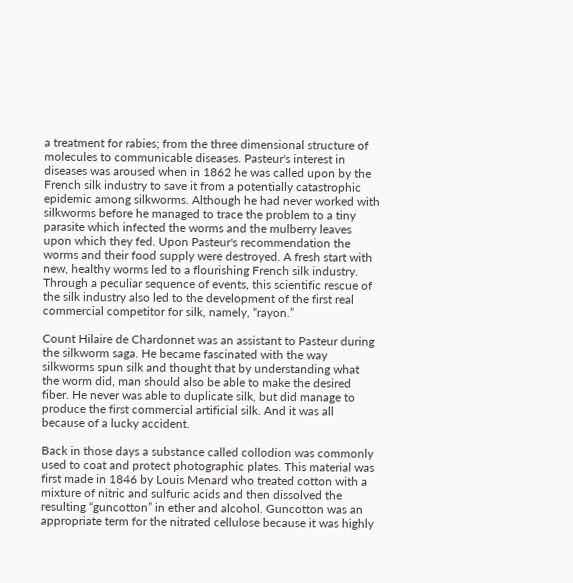a treatment for rabies; from the three dimensional structure of molecules to communicable diseases. Pasteur's interest in diseases was aroused when in 1862 he was called upon by the French silk industry to save it from a potentially catastrophic epidemic among silkworms. Although he had never worked with silkworms before he managed to trace the problem to a tiny parasite which infected the worms and the mulberry leaves upon which they fed. Upon Pasteur's recommendation the worms and their food supply were destroyed. A fresh start with new, healthy worms led to a flourishing French silk industry. Through a peculiar sequence of events, this scientific rescue of the silk industry also led to the development of the first real commercial competitor for silk, namely, “rayon.”

Count Hilaire de Chardonnet was an assistant to Pasteur during the silkworm saga. He became fascinated with the way silkworms spun silk and thought that by understanding what the worm did, man should also be able to make the desired fiber. He never was able to duplicate silk, but did manage to produce the first commercial artificial silk. And it was all because of a lucky accident.

Back in those days a substance called collodion was commonly used to coat and protect photographic plates. This material was first made in 1846 by Louis Menard who treated cotton with a mixture of nitric and sulfuric acids and then dissolved the resulting “guncotton” in ether and alcohol. Guncotton was an appropriate term for the nitrated cellulose because it was highly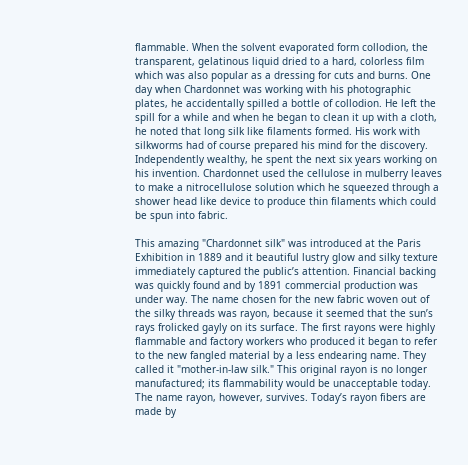flammable. When the solvent evaporated form collodion, the transparent, gelatinous liquid dried to a hard, colorless film which was also popular as a dressing for cuts and burns. One day when Chardonnet was working with his photographic plates, he accidentally spilled a bottle of collodion. He left the spill for a while and when he began to clean it up with a cloth, he noted that long silk like filaments formed. His work with silkworms had of course prepared his mind for the discovery. Independently wealthy, he spent the next six years working on his invention. Chardonnet used the cellulose in mulberry leaves to make a nitrocellulose solution which he squeezed through a shower head like device to produce thin filaments which could be spun into fabric.

This amazing "Chardonnet silk" was introduced at the Paris Exhibition in 1889 and it beautiful lustry glow and silky texture immediately captured the public’s attention. Financial backing was quickly found and by 1891 commercial production was under way. The name chosen for the new fabric woven out of the silky threads was rayon, because it seemed that the sun’s rays frolicked gayly on its surface. The first rayons were highly flammable and factory workers who produced it began to refer to the new fangled material by a less endearing name. They called it "mother-in-law silk." This original rayon is no longer manufactured; its flammability would be unacceptable today. The name rayon, however, survives. Today’s rayon fibers are made by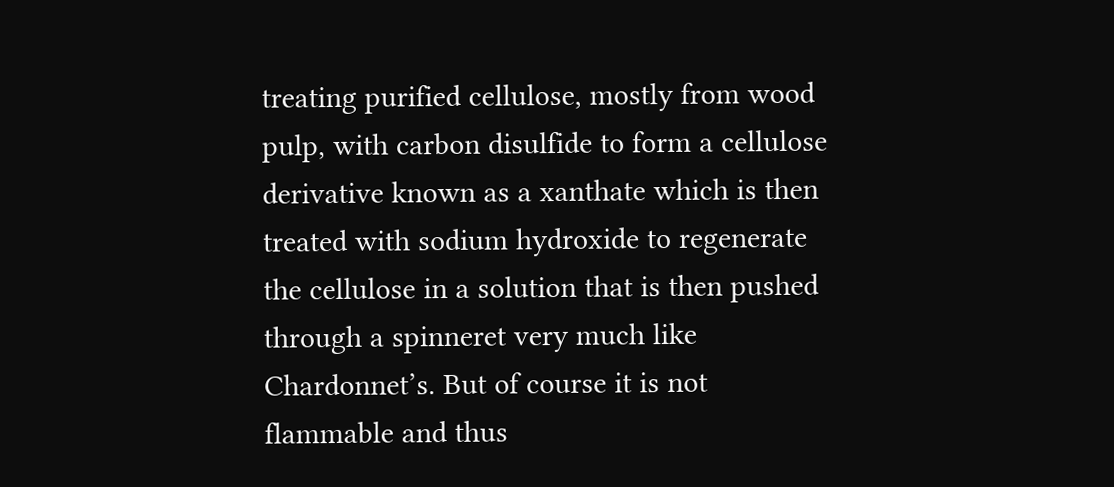treating purified cellulose, mostly from wood pulp, with carbon disulfide to form a cellulose derivative known as a xanthate which is then treated with sodium hydroxide to regenerate the cellulose in a solution that is then pushed through a spinneret very much like Chardonnet’s. But of course it is not flammable and thus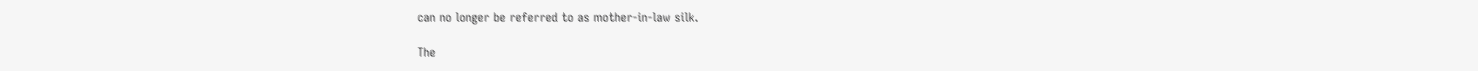can no longer be referred to as mother-in-law silk.

The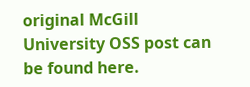original McGill University OSS post can be found here.